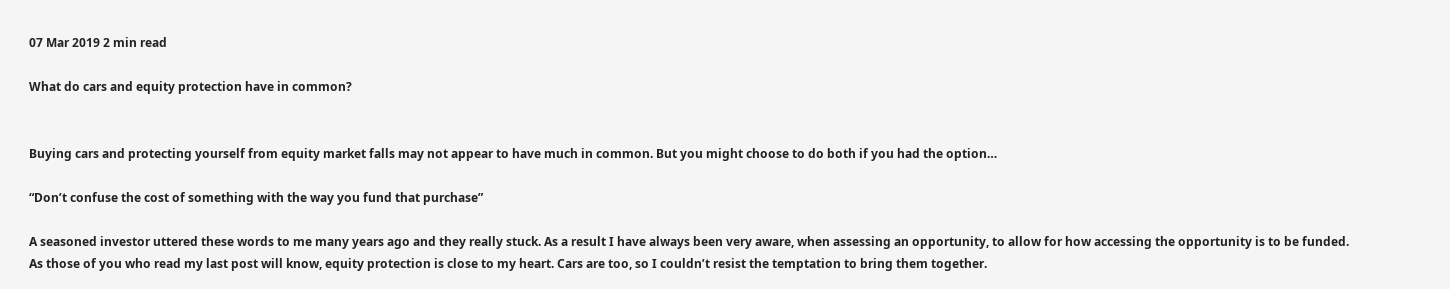07 Mar 2019 2 min read

What do cars and equity protection have in common?


Buying cars and protecting yourself from equity market falls may not appear to have much in common. But you might choose to do both if you had the option…

“Don’t confuse the cost of something with the way you fund that purchase”

A seasoned investor uttered these words to me many years ago and they really stuck. As a result I have always been very aware, when assessing an opportunity, to allow for how accessing the opportunity is to be funded. As those of you who read my last post will know, equity protection is close to my heart. Cars are too, so I couldn’t resist the temptation to bring them together.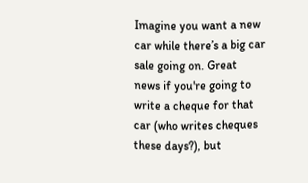Imagine you want a new car while there’s a big car sale going on. Great news if you're going to write a cheque for that car (who writes cheques these days?), but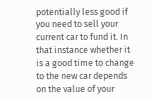potentially less good if you need to sell your current car to fund it. In that instance whether it is a good time to change to the new car depends on the value of your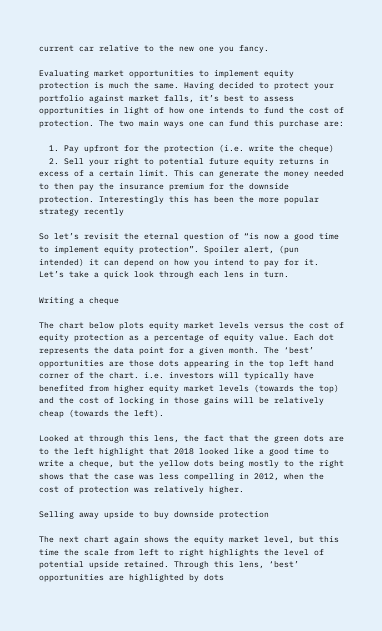current car relative to the new one you fancy.

Evaluating market opportunities to implement equity protection is much the same. Having decided to protect your portfolio against market falls, it’s best to assess opportunities in light of how one intends to fund the cost of protection. The two main ways one can fund this purchase are:

  1. Pay upfront for the protection (i.e. write the cheque)
  2. Sell your right to potential future equity returns in excess of a certain limit. This can generate the money needed to then pay the insurance premium for the downside protection. Interestingly this has been the more popular strategy recently

So let’s revisit the eternal question of “is now a good time to implement equity protection”. Spoiler alert, (pun intended) it can depend on how you intend to pay for it. Let’s take a quick look through each lens in turn.

Writing a cheque

The chart below plots equity market levels versus the cost of equity protection as a percentage of equity value. Each dot represents the data point for a given month. The ‘best’ opportunities are those dots appearing in the top left hand corner of the chart. i.e. investors will typically have benefited from higher equity market levels (towards the top) and the cost of locking in those gains will be relatively cheap (towards the left).

Looked at through this lens, the fact that the green dots are to the left highlight that 2018 looked like a good time to write a cheque, but the yellow dots being mostly to the right shows that the case was less compelling in 2012, when the cost of protection was relatively higher.

Selling away upside to buy downside protection

The next chart again shows the equity market level, but this time the scale from left to right highlights the level of potential upside retained. Through this lens, ‘best’ opportunities are highlighted by dots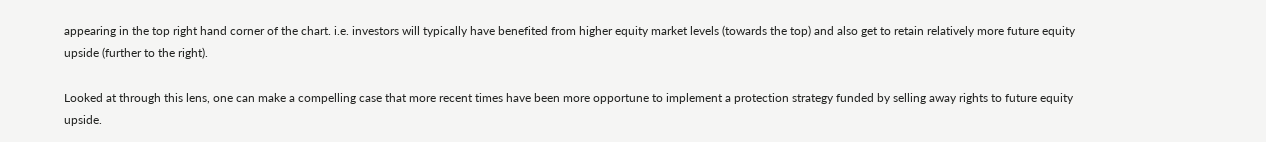appearing in the top right hand corner of the chart. i.e. investors will typically have benefited from higher equity market levels (towards the top) and also get to retain relatively more future equity upside (further to the right).

Looked at through this lens, one can make a compelling case that more recent times have been more opportune to implement a protection strategy funded by selling away rights to future equity upside.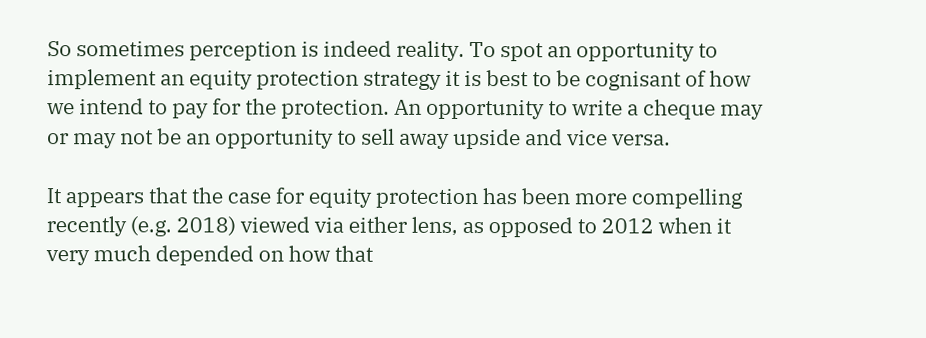So sometimes perception is indeed reality. To spot an opportunity to implement an equity protection strategy it is best to be cognisant of how we intend to pay for the protection. An opportunity to write a cheque may or may not be an opportunity to sell away upside and vice versa.

It appears that the case for equity protection has been more compelling recently (e.g. 2018) viewed via either lens, as opposed to 2012 when it very much depended on how that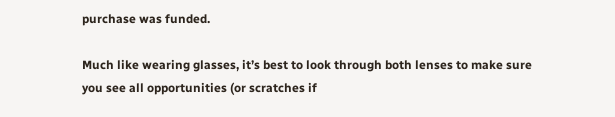purchase was funded.

Much like wearing glasses, it’s best to look through both lenses to make sure you see all opportunities (or scratches if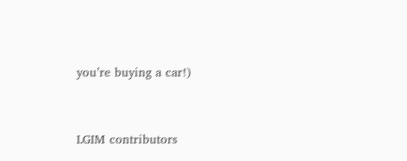you’re buying a car!)


LGIM contributors